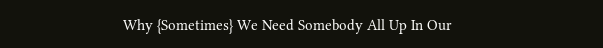Why {Sometimes} We Need Somebody All Up In Our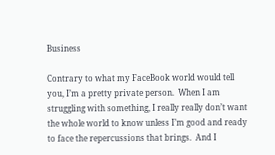Business

Contrary to what my FaceBook world would tell you, I’m a pretty private person.  When I am struggling with something, I really really don’t want the whole world to know unless I’m good and ready to face the repercussions that brings.  And I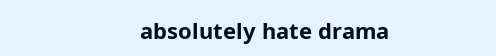absolutely hate drama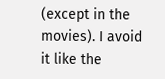(except in the movies). I avoid it like the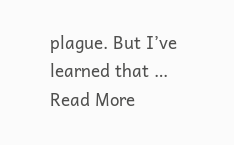plague. But I’ve learned that … Read More